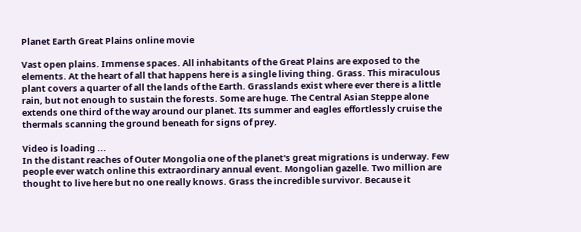Planet Earth Great Plains online movie

Vast open plains. Immense spaces. All inhabitants of the Great Plains are exposed to the elements. At the heart of all that happens here is a single living thing. Grass. This miraculous plant covers a quarter of all the lands of the Earth. Grasslands exist where ever there is a little rain, but not enough to sustain the forests. Some are huge. The Central Asian Steppe alone extends one third of the way around our planet. Its summer and eagles effortlessly cruise the thermals scanning the ground beneath for signs of prey.

Video is loading ...
In the distant reaches of Outer Mongolia one of the planet's great migrations is underway. Few people ever watch online this extraordinary annual event. Mongolian gazelle. Two million are thought to live here but no one really knows. Grass the incredible survivor. Because it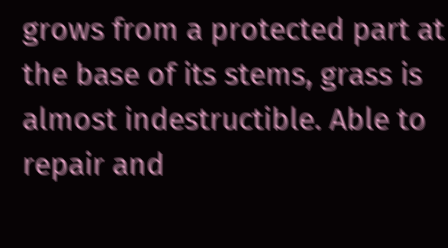grows from a protected part at the base of its stems, grass is almost indestructible. Able to repair and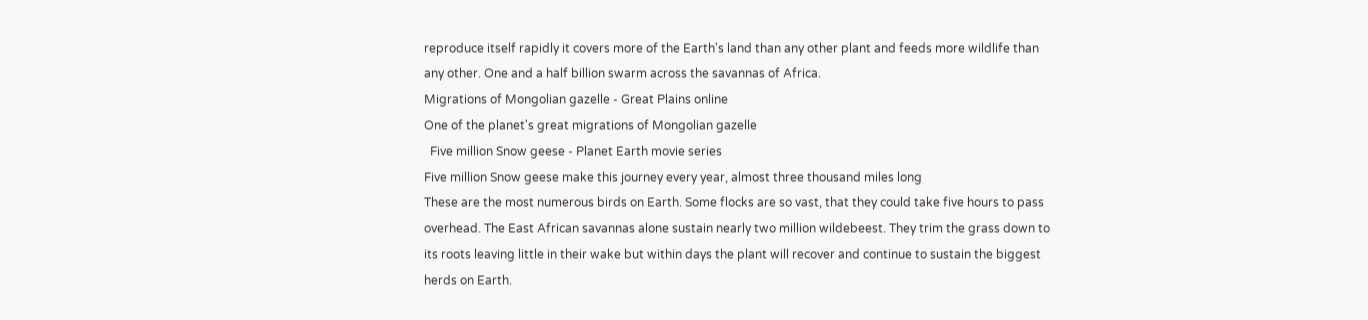reproduce itself rapidly it covers more of the Earth's land than any other plant and feeds more wildlife than any other. One and a half billion swarm across the savannas of Africa.
Migrations of Mongolian gazelle - Great Plains online
One of the planet's great migrations of Mongolian gazelle
  Five million Snow geese - Planet Earth movie series
Five million Snow geese make this journey every year, almost three thousand miles long
These are the most numerous birds on Earth. Some flocks are so vast, that they could take five hours to pass overhead. The East African savannas alone sustain nearly two million wildebeest. They trim the grass down to its roots leaving little in their wake but within days the plant will recover and continue to sustain the biggest herds on Earth.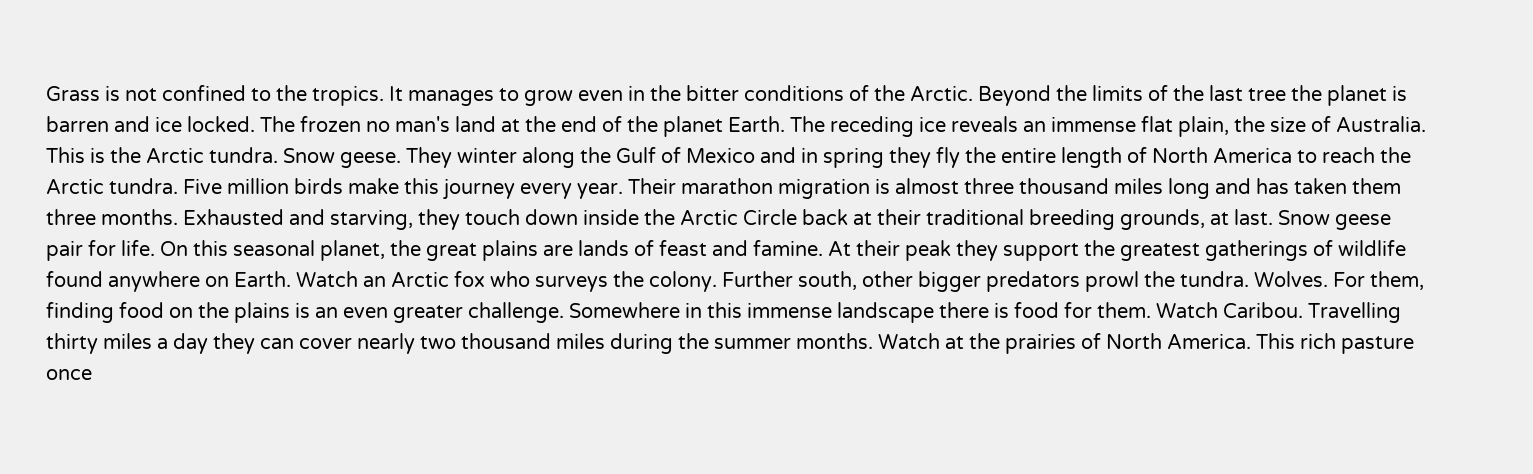Grass is not confined to the tropics. It manages to grow even in the bitter conditions of the Arctic. Beyond the limits of the last tree the planet is barren and ice locked. The frozen no man's land at the end of the planet Earth. The receding ice reveals an immense flat plain, the size of Australia. This is the Arctic tundra. Snow geese. They winter along the Gulf of Mexico and in spring they fly the entire length of North America to reach the Arctic tundra. Five million birds make this journey every year. Their marathon migration is almost three thousand miles long and has taken them three months. Exhausted and starving, they touch down inside the Arctic Circle back at their traditional breeding grounds, at last. Snow geese pair for life. On this seasonal planet, the great plains are lands of feast and famine. At their peak they support the greatest gatherings of wildlife found anywhere on Earth. Watch an Arctic fox who surveys the colony. Further south, other bigger predators prowl the tundra. Wolves. For them, finding food on the plains is an even greater challenge. Somewhere in this immense landscape there is food for them. Watch Caribou. Travelling thirty miles a day they can cover nearly two thousand miles during the summer months. Watch at the prairies of North America. This rich pasture once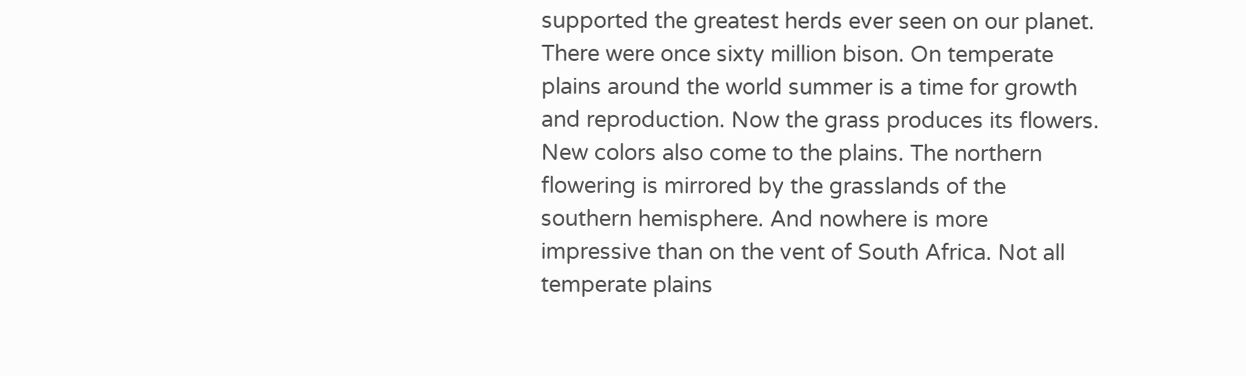supported the greatest herds ever seen on our planet. There were once sixty million bison. On temperate plains around the world summer is a time for growth and reproduction. Now the grass produces its flowers. New colors also come to the plains. The northern flowering is mirrored by the grasslands of the southern hemisphere. And nowhere is more impressive than on the vent of South Africa. Not all temperate plains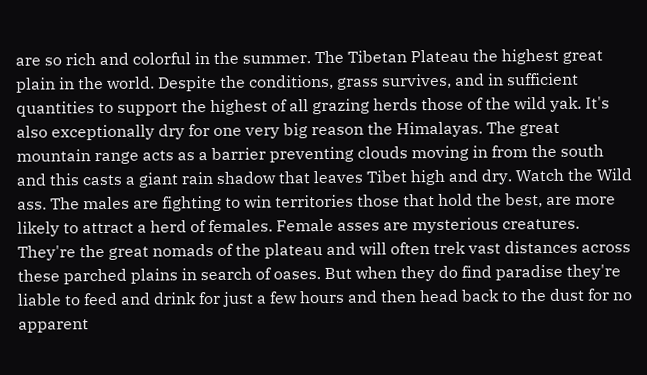are so rich and colorful in the summer. The Tibetan Plateau the highest great plain in the world. Despite the conditions, grass survives, and in sufficient quantities to support the highest of all grazing herds those of the wild yak. It's also exceptionally dry for one very big reason the Himalayas. The great mountain range acts as a barrier preventing clouds moving in from the south and this casts a giant rain shadow that leaves Tibet high and dry. Watch the Wild ass. The males are fighting to win territories those that hold the best, are more likely to attract a herd of females. Female asses are mysterious creatures. They're the great nomads of the plateau and will often trek vast distances across these parched plains in search of oases. But when they do find paradise they're liable to feed and drink for just a few hours and then head back to the dust for no apparent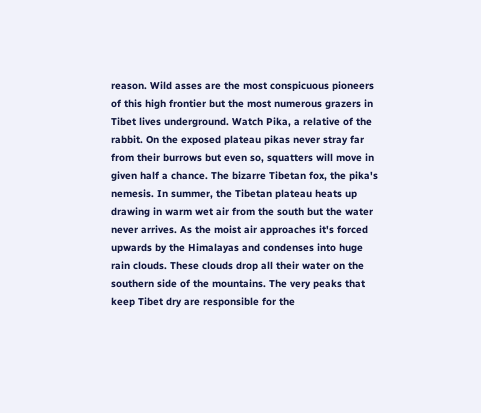reason. Wild asses are the most conspicuous pioneers of this high frontier but the most numerous grazers in Tibet lives underground. Watch Pika, a relative of the rabbit. On the exposed plateau pikas never stray far from their burrows but even so, squatters will move in given half a chance. The bizarre Tibetan fox, the pika's nemesis. In summer, the Tibetan plateau heats up drawing in warm wet air from the south but the water never arrives. As the moist air approaches it's forced upwards by the Himalayas and condenses into huge rain clouds. These clouds drop all their water on the southern side of the mountains. The very peaks that keep Tibet dry are responsible for the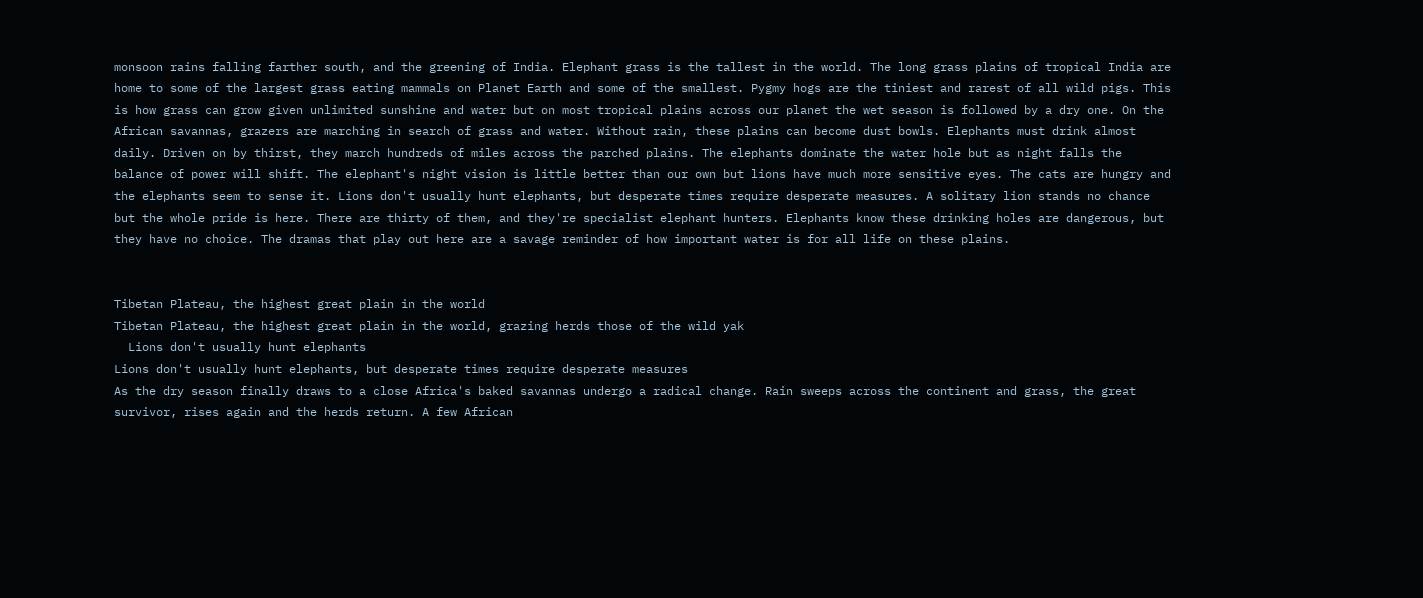monsoon rains falling farther south, and the greening of India. Elephant grass is the tallest in the world. The long grass plains of tropical India are home to some of the largest grass eating mammals on Planet Earth and some of the smallest. Pygmy hogs are the tiniest and rarest of all wild pigs. This is how grass can grow given unlimited sunshine and water but on most tropical plains across our planet the wet season is followed by a dry one. On the African savannas, grazers are marching in search of grass and water. Without rain, these plains can become dust bowls. Elephants must drink almost daily. Driven on by thirst, they march hundreds of miles across the parched plains. The elephants dominate the water hole but as night falls the balance of power will shift. The elephant's night vision is little better than our own but lions have much more sensitive eyes. The cats are hungry and the elephants seem to sense it. Lions don't usually hunt elephants, but desperate times require desperate measures. A solitary lion stands no chance but the whole pride is here. There are thirty of them, and they're specialist elephant hunters. Elephants know these drinking holes are dangerous, but they have no choice. The dramas that play out here are a savage reminder of how important water is for all life on these plains.


Tibetan Plateau, the highest great plain in the world
Tibetan Plateau, the highest great plain in the world, grazing herds those of the wild yak
  Lions don't usually hunt elephants
Lions don't usually hunt elephants, but desperate times require desperate measures
As the dry season finally draws to a close Africa's baked savannas undergo a radical change. Rain sweeps across the continent and grass, the great survivor, rises again and the herds return. A few African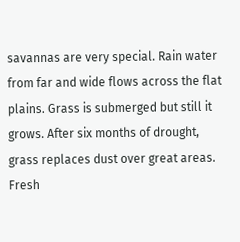savannas are very special. Rain water from far and wide flows across the flat plains. Grass is submerged but still it grows. After six months of drought, grass replaces dust over great areas. Fresh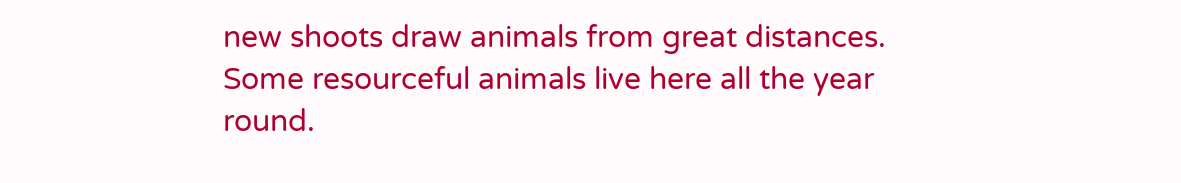new shoots draw animals from great distances. Some resourceful animals live here all the year round.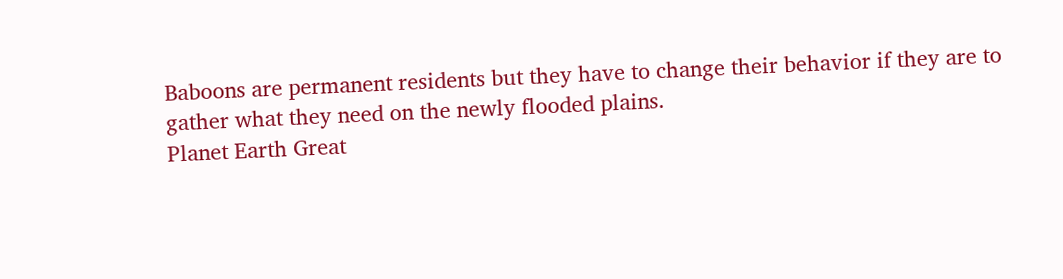Baboons are permanent residents but they have to change their behavior if they are to gather what they need on the newly flooded plains.
Planet Earth Great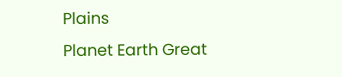Plains
Planet Earth Great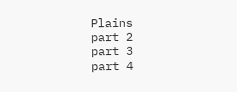Plains
part 2
part 3
part 4